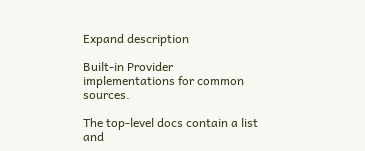Expand description

Built-in Provider implementations for common sources.

The top-level docs contain a list and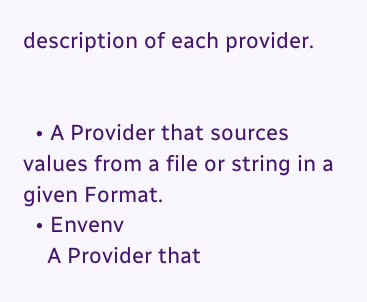description of each provider.


  • A Provider that sources values from a file or string in a given Format.
  • Envenv
    A Provider that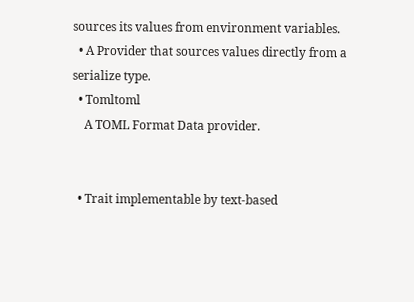sources its values from environment variables.
  • A Provider that sources values directly from a serialize type.
  • Tomltoml
    A TOML Format Data provider.


  • Trait implementable by text-based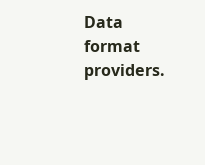Data format providers.